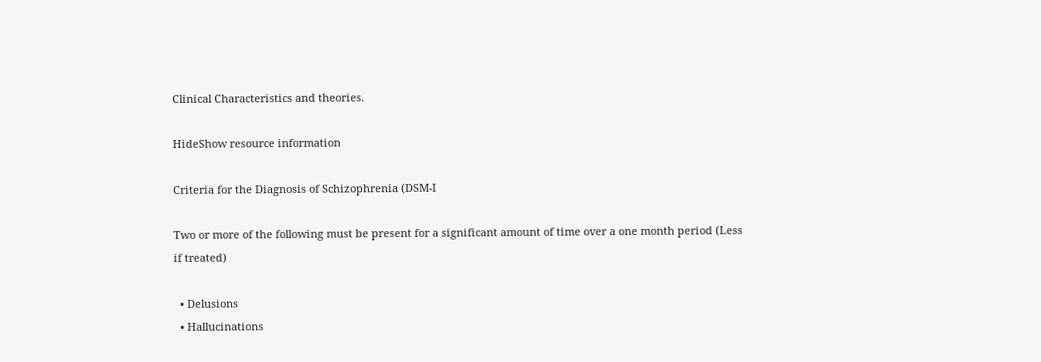Clinical Characteristics and theories.

HideShow resource information

Criteria for the Diagnosis of Schizophrenia (DSM-I

Two or more of the following must be present for a significant amount of time over a one month period (Less if treated)

  • Delusions
  • Hallucinations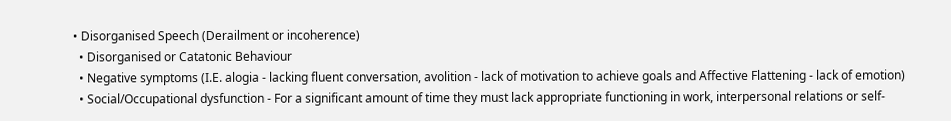• Disorganised Speech (Derailment or incoherence)
  • Disorganised or Catatonic Behaviour
  • Negative symptoms (I.E. alogia - lacking fluent conversation, avolition - lack of motivation to achieve goals and Affective Flattening - lack of emotion)
  • Social/Occupational dysfunction - For a significant amount of time they must lack appropriate functioning in work, interpersonal relations or self-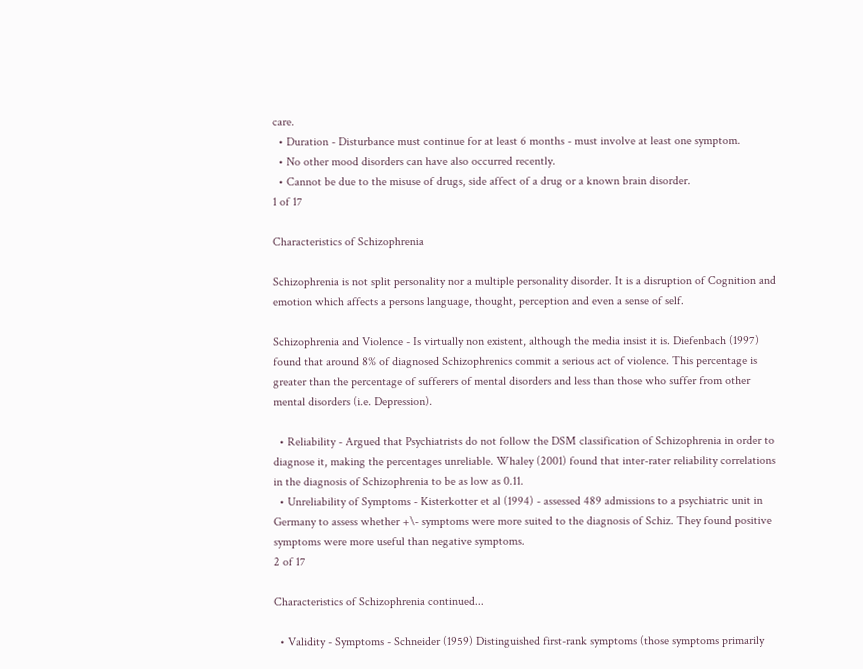care.
  • Duration - Disturbance must continue for at least 6 months - must involve at least one symptom.
  • No other mood disorders can have also occurred recently.
  • Cannot be due to the misuse of drugs, side affect of a drug or a known brain disorder.
1 of 17

Characteristics of Schizophrenia

Schizophrenia is not split personality nor a multiple personality disorder. It is a disruption of Cognition and emotion which affects a persons language, thought, perception and even a sense of self.

Schizophrenia and Violence - Is virtually non existent, although the media insist it is. Diefenbach (1997) found that around 8% of diagnosed Schizophrenics commit a serious act of violence. This percentage is greater than the percentage of sufferers of mental disorders and less than those who suffer from other mental disorders (i.e. Depression).

  • Reliability - Argued that Psychiatrists do not follow the DSM classification of Schizophrenia in order to diagnose it, making the percentages unreliable. Whaley (2001) found that inter-rater reliability correlations in the diagnosis of Schizophrenia to be as low as 0.11.
  • Unreliability of Symptoms - Kisterkotter et al (1994) - assessed 489 admissions to a psychiatric unit in Germany to assess whether +\- symptoms were more suited to the diagnosis of Schiz. They found positive symptoms were more useful than negative symptoms.
2 of 17

Characteristics of Schizophrenia continued...

  • Validity - Symptoms - Schneider (1959) Distinguished first-rank symptoms (those symptoms primarily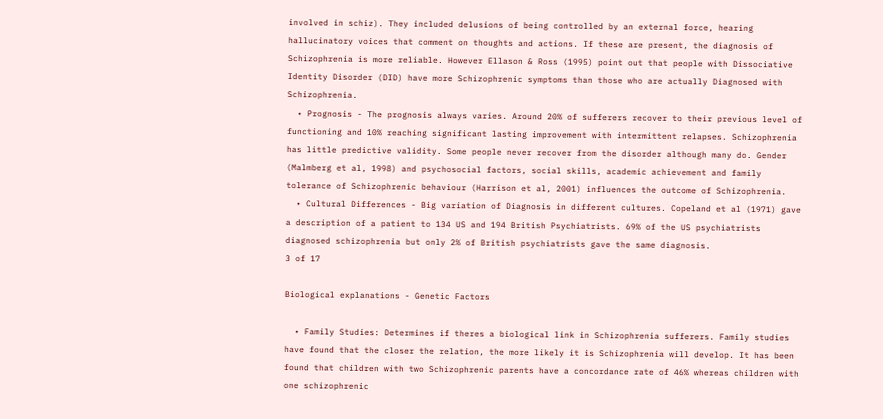involved in schiz). They included delusions of being controlled by an external force, hearing hallucinatory voices that comment on thoughts and actions. If these are present, the diagnosis of Schizophrenia is more reliable. However Ellason & Ross (1995) point out that people with Dissociative Identity Disorder (DID) have more Schizophrenic symptoms than those who are actually Diagnosed with Schizophrenia.
  • Prognosis - The prognosis always varies. Around 20% of sufferers recover to their previous level of functioning and 10% reaching significant lasting improvement with intermittent relapses. Schizophrenia has little predictive validity. Some people never recover from the disorder although many do. Gender (Malmberg et al, 1998) and psychosocial factors, social skills, academic achievement and family tolerance of Schizophrenic behaviour (Harrison et al, 2001) influences the outcome of Schizophrenia.
  • Cultural Differences - Big variation of Diagnosis in different cultures. Copeland et al (1971) gave a description of a patient to 134 US and 194 British Psychiatrists. 69% of the US psychiatrists diagnosed schizophrenia but only 2% of British psychiatrists gave the same diagnosis.
3 of 17

Biological explanations - Genetic Factors

  • Family Studies: Determines if theres a biological link in Schizophrenia sufferers. Family studies have found that the closer the relation, the more likely it is Schizophrenia will develop. It has been found that children with two Schizophrenic parents have a concordance rate of 46% whereas children with one schizophrenic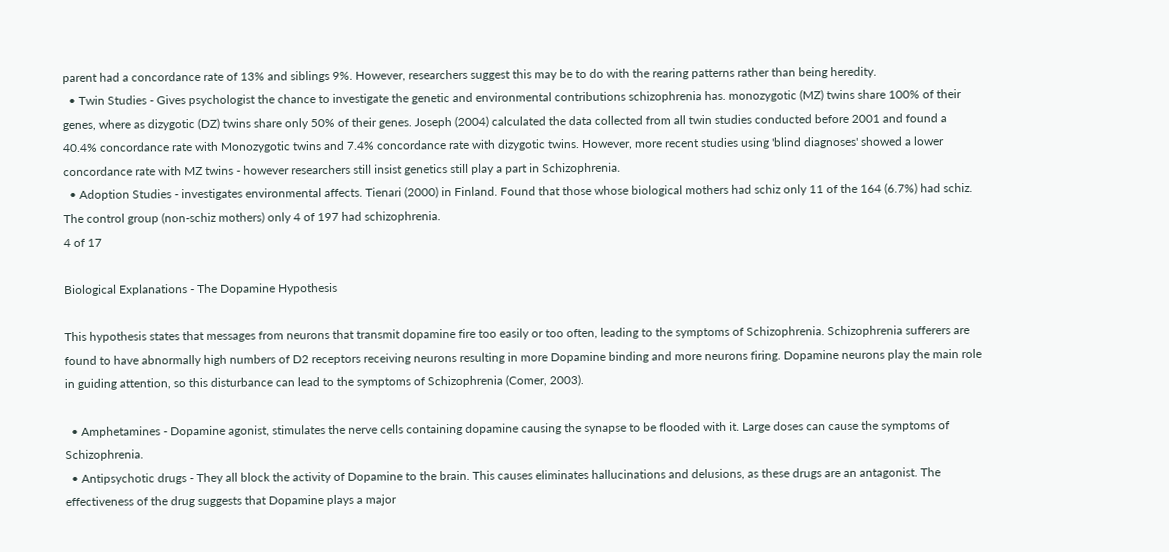parent had a concordance rate of 13% and siblings 9%. However, researchers suggest this may be to do with the rearing patterns rather than being heredity.
  • Twin Studies - Gives psychologist the chance to investigate the genetic and environmental contributions schizophrenia has. monozygotic (MZ) twins share 100% of their genes, where as dizygotic (DZ) twins share only 50% of their genes. Joseph (2004) calculated the data collected from all twin studies conducted before 2001 and found a 40.4% concordance rate with Monozygotic twins and 7.4% concordance rate with dizygotic twins. However, more recent studies using 'blind diagnoses' showed a lower concordance rate with MZ twins - however researchers still insist genetics still play a part in Schizophrenia.
  • Adoption Studies - investigates environmental affects. Tienari (2000) in Finland. Found that those whose biological mothers had schiz only 11 of the 164 (6.7%) had schiz. The control group (non-schiz mothers) only 4 of 197 had schizophrenia.
4 of 17

Biological Explanations - The Dopamine Hypothesis

This hypothesis states that messages from neurons that transmit dopamine fire too easily or too often, leading to the symptoms of Schizophrenia. Schizophrenia sufferers are found to have abnormally high numbers of D2 receptors receiving neurons resulting in more Dopamine binding and more neurons firing. Dopamine neurons play the main role in guiding attention, so this disturbance can lead to the symptoms of Schizophrenia (Comer, 2003).

  • Amphetamines - Dopamine agonist, stimulates the nerve cells containing dopamine causing the synapse to be flooded with it. Large doses can cause the symptoms of Schizophrenia.
  • Antipsychotic drugs - They all block the activity of Dopamine to the brain. This causes eliminates hallucinations and delusions, as these drugs are an antagonist. The effectiveness of the drug suggests that Dopamine plays a major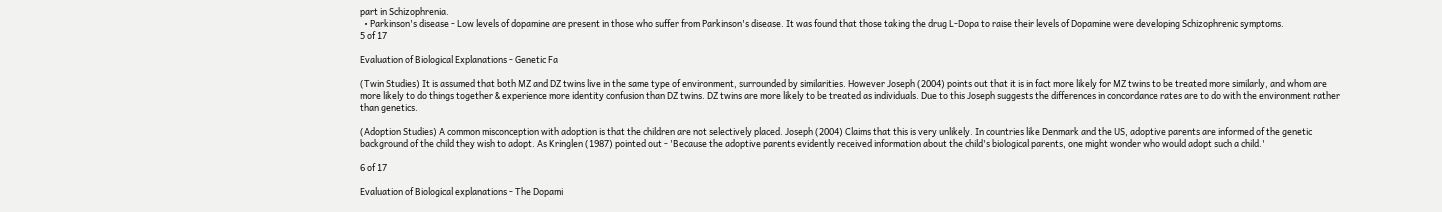part in Schizophrenia.
  • Parkinson's disease - Low levels of dopamine are present in those who suffer from Parkinson's disease. It was found that those taking the drug L-Dopa to raise their levels of Dopamine were developing Schizophrenic symptoms.
5 of 17

Evaluation of Biological Explanations - Genetic Fa

(Twin Studies) It is assumed that both MZ and DZ twins live in the same type of environment, surrounded by similarities. However Joseph (2004) points out that it is in fact more likely for MZ twins to be treated more similarly, and whom are more likely to do things together & experience more identity confusion than DZ twins. DZ twins are more likely to be treated as individuals. Due to this Joseph suggests the differences in concordance rates are to do with the environment rather than genetics.

(Adoption Studies) A common misconception with adoption is that the children are not selectively placed. Joseph (2004) Claims that this is very unlikely. In countries like Denmark and the US, adoptive parents are informed of the genetic background of the child they wish to adopt. As Kringlen (1987) pointed out - 'Because the adoptive parents evidently received information about the child's biological parents, one might wonder who would adopt such a child.'

6 of 17

Evaluation of Biological explanations - The Dopami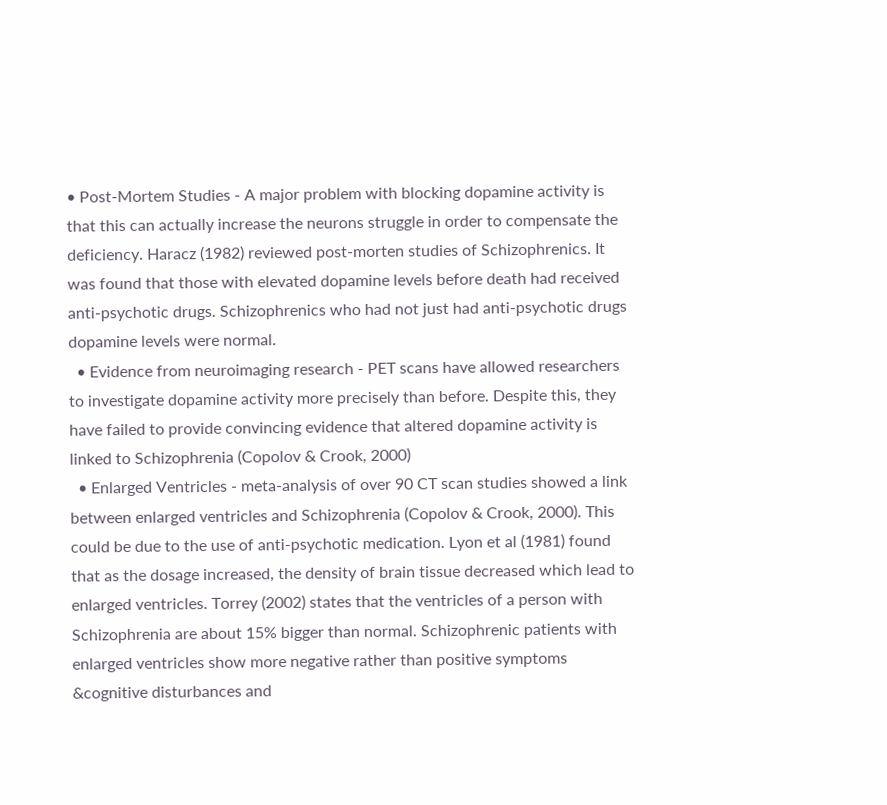• Post-Mortem Studies - A major problem with blocking dopamine activity is that this can actually increase the neurons struggle in order to compensate the deficiency. Haracz (1982) reviewed post-morten studies of Schizophrenics. It was found that those with elevated dopamine levels before death had received anti-psychotic drugs. Schizophrenics who had not just had anti-psychotic drugs dopamine levels were normal.
  • Evidence from neuroimaging research - PET scans have allowed researchers to investigate dopamine activity more precisely than before. Despite this, they have failed to provide convincing evidence that altered dopamine activity is linked to Schizophrenia (Copolov & Crook, 2000)
  • Enlarged Ventricles - meta-analysis of over 90 CT scan studies showed a link between enlarged ventricles and Schizophrenia (Copolov & Crook, 2000). This could be due to the use of anti-psychotic medication. Lyon et al (1981) found that as the dosage increased, the density of brain tissue decreased which lead to enlarged ventricles. Torrey (2002) states that the ventricles of a person with Schizophrenia are about 15% bigger than normal. Schizophrenic patients with enlarged ventricles show more negative rather than positive symptoms &cognitive disturbances and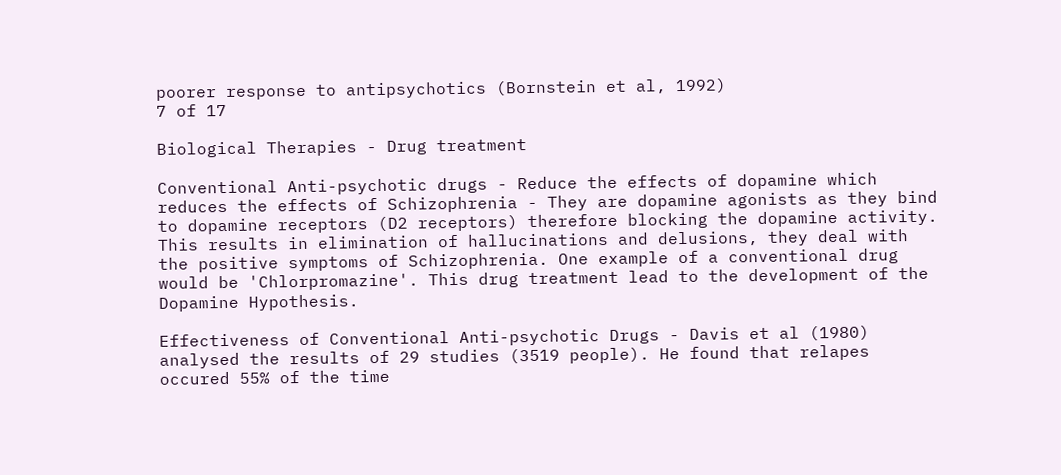poorer response to antipsychotics (Bornstein et al, 1992)
7 of 17

Biological Therapies - Drug treatment

Conventional Anti-psychotic drugs - Reduce the effects of dopamine which reduces the effects of Schizophrenia - They are dopamine agonists as they bind to dopamine receptors (D2 receptors) therefore blocking the dopamine activity. This results in elimination of hallucinations and delusions, they deal with the positive symptoms of Schizophrenia. One example of a conventional drug would be 'Chlorpromazine'. This drug treatment lead to the development of the Dopamine Hypothesis.

Effectiveness of Conventional Anti-psychotic Drugs - Davis et al (1980) analysed the results of 29 studies (3519 people). He found that relapes occured 55% of the time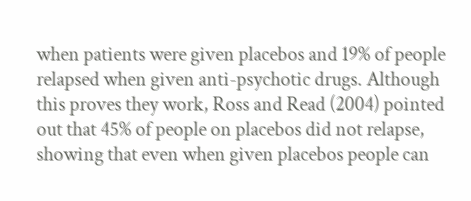when patients were given placebos and 19% of people relapsed when given anti-psychotic drugs. Although this proves they work, Ross and Read (2004) pointed out that 45% of people on placebos did not relapse, showing that even when given placebos people can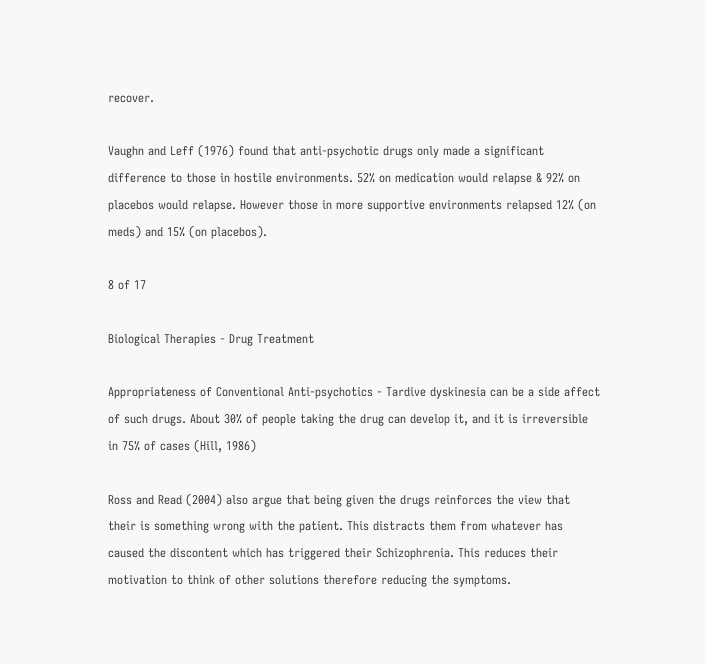recover.

Vaughn and Leff (1976) found that anti-psychotic drugs only made a significant difference to those in hostile environments. 52% on medication would relapse & 92% on placebos would relapse. However those in more supportive environments relapsed 12% (on meds) and 15% (on placebos).

8 of 17

Biological Therapies - Drug Treatment

Appropriateness of Conventional Anti-psychotics - Tardive dyskinesia can be a side affect of such drugs. About 30% of people taking the drug can develop it, and it is irreversible in 75% of cases (Hill, 1986)

Ross and Read (2004) also argue that being given the drugs reinforces the view that their is something wrong with the patient. This distracts them from whatever has caused the discontent which has triggered their Schizophrenia. This reduces their motivation to think of other solutions therefore reducing the symptoms.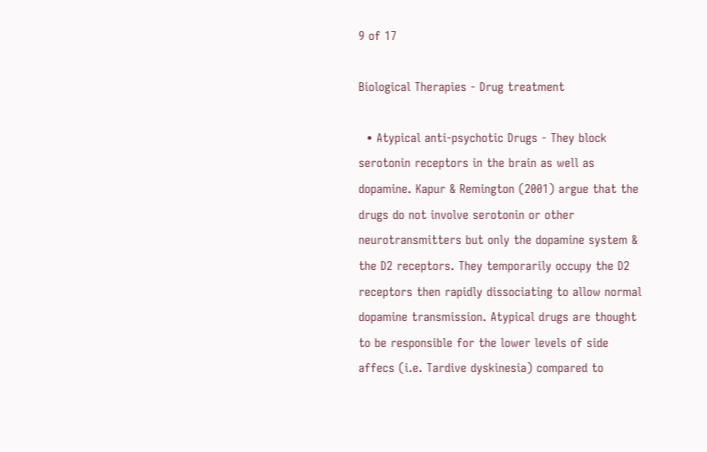9 of 17

Biological Therapies - Drug treatment

  • Atypical anti-psychotic Drugs - They block serotonin receptors in the brain as well as dopamine. Kapur & Remington (2001) argue that the drugs do not involve serotonin or other neurotransmitters but only the dopamine system & the D2 receptors. They temporarily occupy the D2 receptors then rapidly dissociating to allow normal dopamine transmission. Atypical drugs are thought to be responsible for the lower levels of side affecs (i.e. Tardive dyskinesia) compared to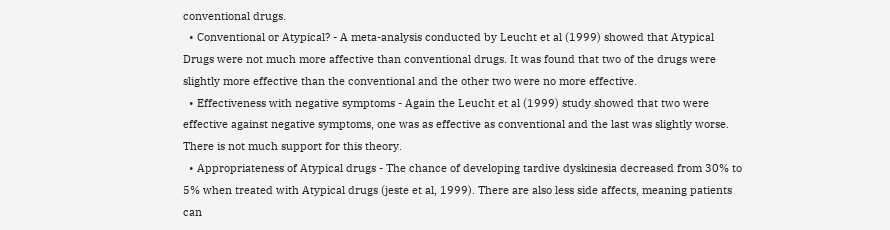conventional drugs.
  • Conventional or Atypical? - A meta-analysis conducted by Leucht et al (1999) showed that Atypical Drugs were not much more affective than conventional drugs. It was found that two of the drugs were slightly more effective than the conventional and the other two were no more effective.
  • Effectiveness with negative symptoms - Again the Leucht et al (1999) study showed that two were effective against negative symptoms, one was as effective as conventional and the last was slightly worse. There is not much support for this theory.
  • Appropriateness of Atypical drugs - The chance of developing tardive dyskinesia decreased from 30% to 5% when treated with Atypical drugs (jeste et al, 1999). There are also less side affects, meaning patients can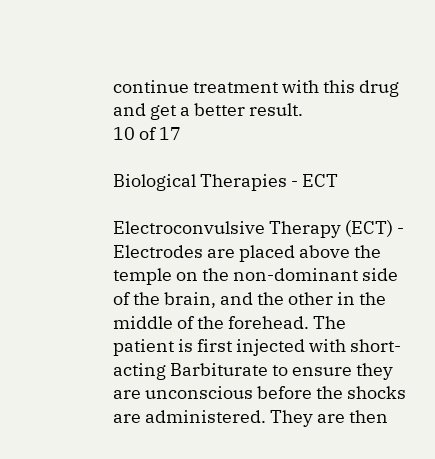continue treatment with this drug and get a better result.
10 of 17

Biological Therapies - ECT

Electroconvulsive Therapy (ECT) - Electrodes are placed above the temple on the non-dominant side of the brain, and the other in the middle of the forehead. The patient is first injected with short-acting Barbiturate to ensure they are unconscious before the shocks are administered. They are then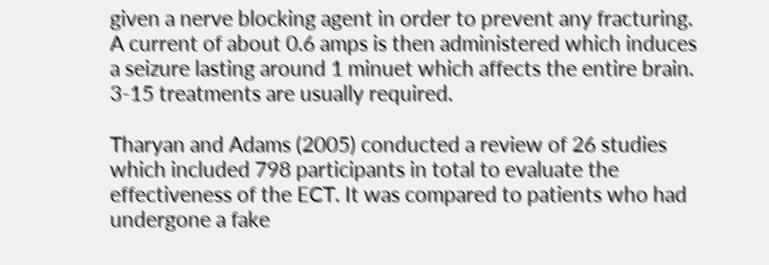given a nerve blocking agent in order to prevent any fracturing. A current of about 0.6 amps is then administered which induces a seizure lasting around 1 minuet which affects the entire brain. 3-15 treatments are usually required.

Tharyan and Adams (2005) conducted a review of 26 studies which included 798 participants in total to evaluate the effectiveness of the ECT. It was compared to patients who had undergone a fake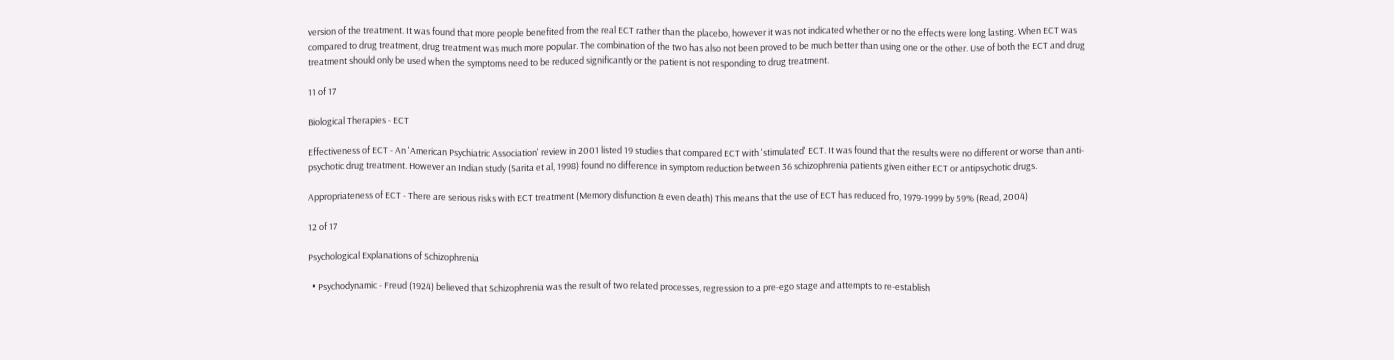version of the treatment. It was found that more people benefited from the real ECT rather than the placebo, however it was not indicated whether or no the effects were long lasting. When ECT was compared to drug treatment, drug treatment was much more popular. The combination of the two has also not been proved to be much better than using one or the other. Use of both the ECT and drug treatment should only be used when the symptoms need to be reduced significantly or the patient is not responding to drug treatment.

11 of 17

Biological Therapies - ECT

Effectiveness of ECT - An 'American Psychiatric Association' review in 2001 listed 19 studies that compared ECT with 'stimulated' ECT. It was found that the results were no different or worse than anti-psychotic drug treatment. However an Indian study (Sarita et al, 1998) found no difference in symptom reduction between 36 schizophrenia patients given either ECT or antipsychotic drugs.

Appropriateness of ECT - There are serious risks with ECT treatment (Memory disfunction & even death) This means that the use of ECT has reduced fro, 1979-1999 by 59% (Read, 2004)

12 of 17

Psychological Explanations of Schizophrenia

  • Psychodynamic - Freud (1924) believed that Schizophrenia was the result of two related processes, regression to a pre-ego stage and attempts to re-establish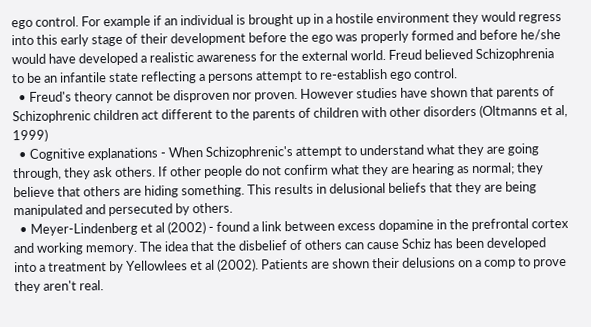ego control. For example if an individual is brought up in a hostile environment they would regress into this early stage of their development before the ego was properly formed and before he/she would have developed a realistic awareness for the external world. Freud believed Schizophrenia to be an infantile state reflecting a persons attempt to re-establish ego control.
  • Freud's theory cannot be disproven nor proven. However studies have shown that parents of Schizophrenic children act different to the parents of children with other disorders (Oltmanns et al, 1999)
  • Cognitive explanations - When Schizophrenic's attempt to understand what they are going through, they ask others. If other people do not confirm what they are hearing as normal; they believe that others are hiding something. This results in delusional beliefs that they are being manipulated and persecuted by others.
  • Meyer-Lindenberg et al (2002) - found a link between excess dopamine in the prefrontal cortex and working memory. The idea that the disbelief of others can cause Schiz has been developed into a treatment by Yellowlees et al (2002). Patients are shown their delusions on a comp to prove they aren't real.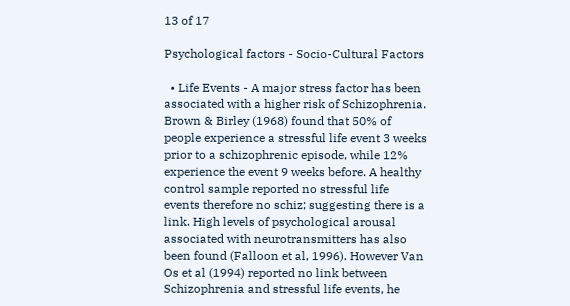13 of 17

Psychological factors - Socio-Cultural Factors

  • Life Events - A major stress factor has been associated with a higher risk of Schizophrenia. Brown & Birley (1968) found that 50% of people experience a stressful life event 3 weeks prior to a schizophrenic episode, while 12% experience the event 9 weeks before. A healthy control sample reported no stressful life events therefore no schiz; suggesting there is a link. High levels of psychological arousal associated with neurotransmitters has also been found (Falloon et al, 1996). However Van Os et al (1994) reported no link between Schizophrenia and stressful life events, he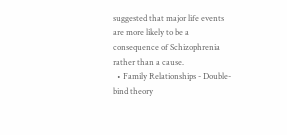suggested that major life events are more likely to be a consequence of Schizophrenia rather than a cause.
  • Family Relationships - Double-bind theory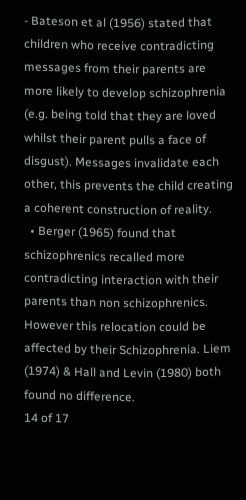- Bateson et al (1956) stated that children who receive contradicting messages from their parents are more likely to develop schizophrenia (e.g. being told that they are loved whilst their parent pulls a face of disgust). Messages invalidate each other, this prevents the child creating a coherent construction of reality.
  • Berger (1965) found that schizophrenics recalled more contradicting interaction with their parents than non schizophrenics. However this relocation could be affected by their Schizophrenia. Liem (1974) & Hall and Levin (1980) both found no difference.
14 of 17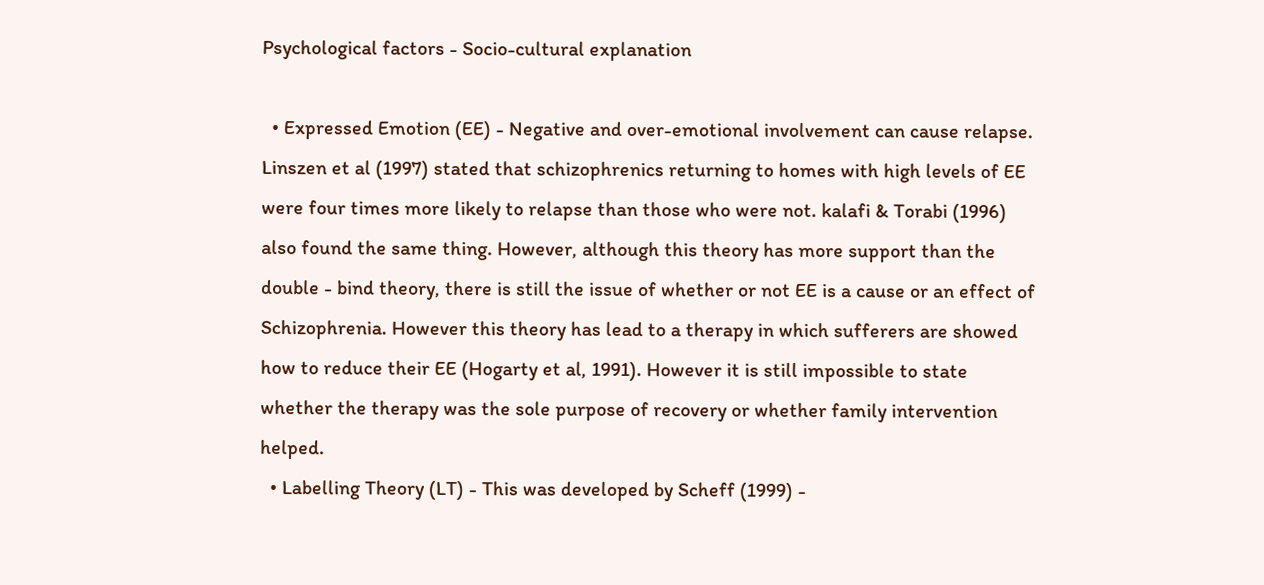Psychological factors - Socio-cultural explanation

  • Expressed Emotion (EE) - Negative and over-emotional involvement can cause relapse. Linszen et al (1997) stated that schizophrenics returning to homes with high levels of EE were four times more likely to relapse than those who were not. kalafi & Torabi (1996) also found the same thing. However, although this theory has more support than the double - bind theory, there is still the issue of whether or not EE is a cause or an effect of Schizophrenia. However this theory has lead to a therapy in which sufferers are showed how to reduce their EE (Hogarty et al, 1991). However it is still impossible to state whether the therapy was the sole purpose of recovery or whether family intervention helped.
  • Labelling Theory (LT) - This was developed by Scheff (1999) -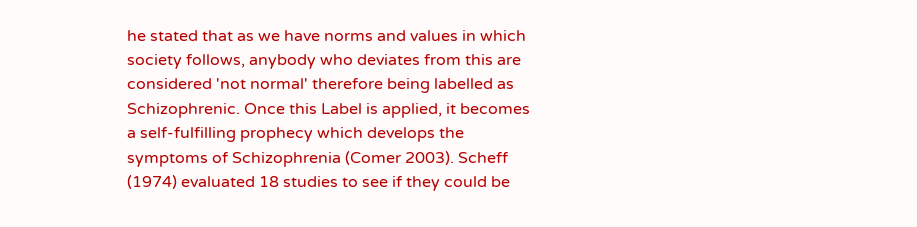he stated that as we have norms and values in which society follows, anybody who deviates from this are considered 'not normal' therefore being labelled as Schizophrenic. Once this Label is applied, it becomes a self-fulfilling prophecy which develops the symptoms of Schizophrenia (Comer 2003). Scheff (1974) evaluated 18 studies to see if they could be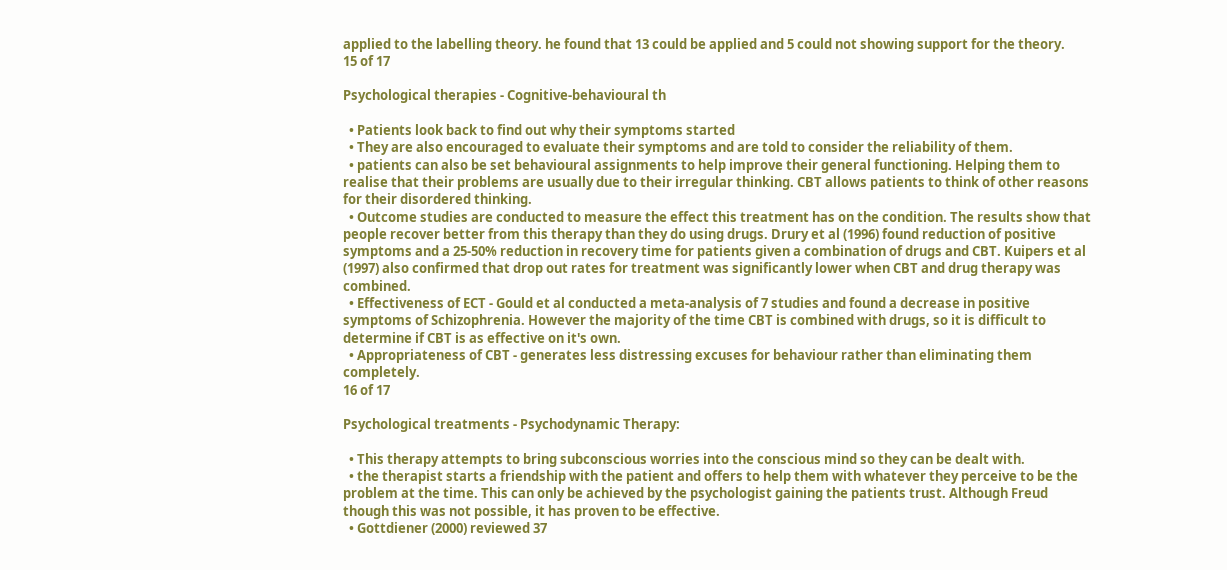applied to the labelling theory. he found that 13 could be applied and 5 could not showing support for the theory.
15 of 17

Psychological therapies - Cognitive-behavioural th

  • Patients look back to find out why their symptoms started
  • They are also encouraged to evaluate their symptoms and are told to consider the reliability of them.
  • patients can also be set behavioural assignments to help improve their general functioning. Helping them to realise that their problems are usually due to their irregular thinking. CBT allows patients to think of other reasons for their disordered thinking.
  • Outcome studies are conducted to measure the effect this treatment has on the condition. The results show that people recover better from this therapy than they do using drugs. Drury et al (1996) found reduction of positive symptoms and a 25-50% reduction in recovery time for patients given a combination of drugs and CBT. Kuipers et al (1997) also confirmed that drop out rates for treatment was significantly lower when CBT and drug therapy was combined.
  • Effectiveness of ECT - Gould et al conducted a meta-analysis of 7 studies and found a decrease in positive symptoms of Schizophrenia. However the majority of the time CBT is combined with drugs, so it is difficult to determine if CBT is as effective on it's own.
  • Appropriateness of CBT - generates less distressing excuses for behaviour rather than eliminating them completely.
16 of 17

Psychological treatments - Psychodynamic Therapy:

  • This therapy attempts to bring subconscious worries into the conscious mind so they can be dealt with.
  • the therapist starts a friendship with the patient and offers to help them with whatever they perceive to be the problem at the time. This can only be achieved by the psychologist gaining the patients trust. Although Freud though this was not possible, it has proven to be effective.
  • Gottdiener (2000) reviewed 37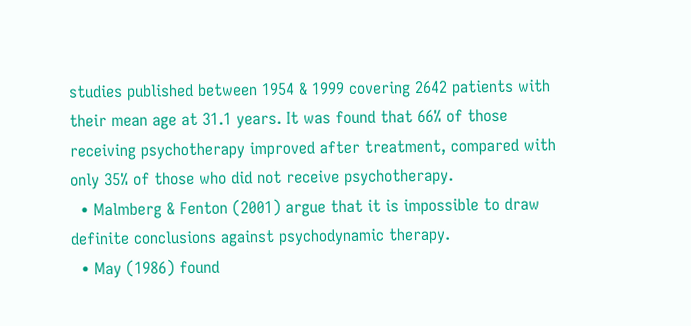studies published between 1954 & 1999 covering 2642 patients with their mean age at 31.1 years. It was found that 66% of those receiving psychotherapy improved after treatment, compared with only 35% of those who did not receive psychotherapy.
  • Malmberg & Fenton (2001) argue that it is impossible to draw definite conclusions against psychodynamic therapy.
  • May (1986) found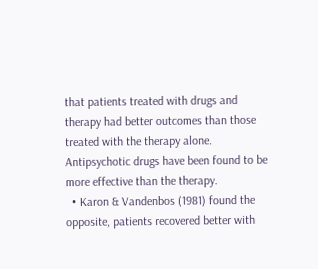that patients treated with drugs and therapy had better outcomes than those treated with the therapy alone. Antipsychotic drugs have been found to be more effective than the therapy.
  • Karon & Vandenbos (1981) found the opposite, patients recovered better with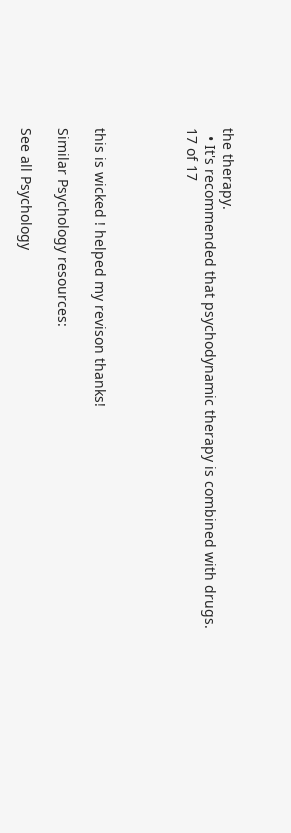the therapy.
  • It's recommended that psychodynamic therapy is combined with drugs.
17 of 17




this is wicked ! helped my revison thanks!

Similar Psychology resources:

See all Psychology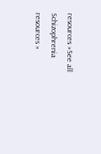resources »See all Schizophrenia resources »